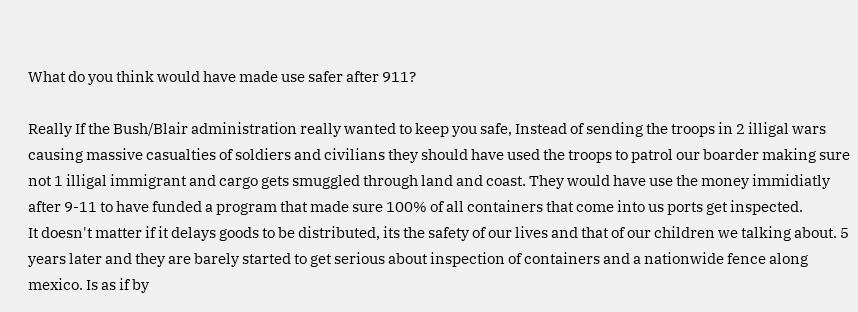What do you think would have made use safer after 911?

Really If the Bush/Blair administration really wanted to keep you safe, Instead of sending the troops in 2 illigal wars causing massive casualties of soldiers and civilians they should have used the troops to patrol our boarder making sure not 1 illigal immigrant and cargo gets smuggled through land and coast. They would have use the money immidiatly after 9-11 to have funded a program that made sure 100% of all containers that come into us ports get inspected.
It doesn't matter if it delays goods to be distributed, its the safety of our lives and that of our children we talking about. 5 years later and they are barely started to get serious about inspection of containers and a nationwide fence along mexico. Is as if by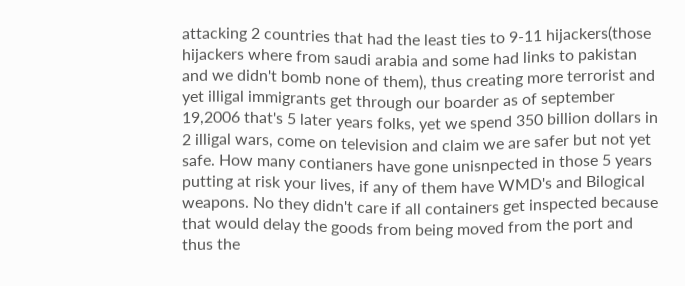attacking 2 countries that had the least ties to 9-11 hijackers(those hijackers where from saudi arabia and some had links to pakistan and we didn't bomb none of them), thus creating more terrorist and yet illigal immigrants get through our boarder as of september 19,2006 that's 5 later years folks, yet we spend 350 billion dollars in 2 illigal wars, come on television and claim we are safer but not yet safe. How many contianers have gone unisnpected in those 5 years putting at risk your lives, if any of them have WMD's and Bilogical weapons. No they didn't care if all containers get inspected because that would delay the goods from being moved from the port and thus the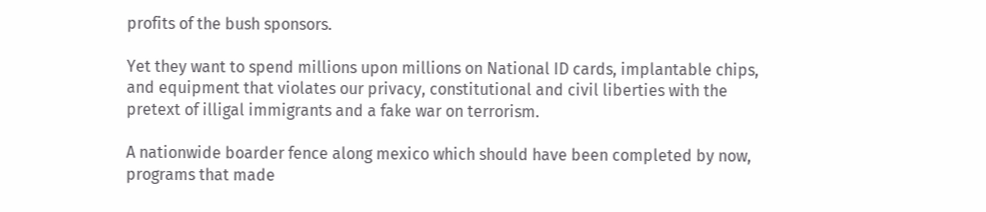profits of the bush sponsors.

Yet they want to spend millions upon millions on National ID cards, implantable chips, and equipment that violates our privacy, constitutional and civil liberties with the pretext of illigal immigrants and a fake war on terrorism.

A nationwide boarder fence along mexico which should have been completed by now, programs that made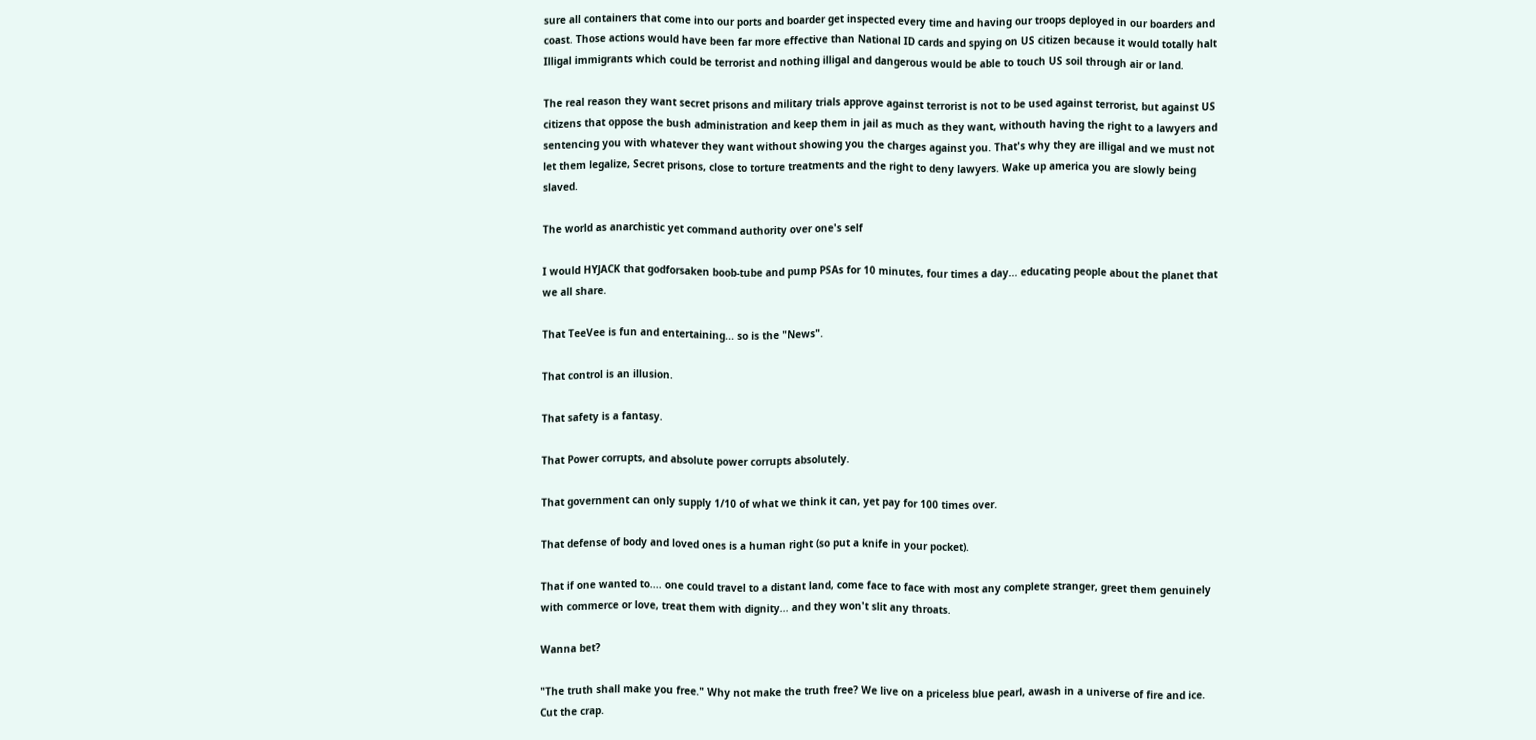sure all containers that come into our ports and boarder get inspected every time and having our troops deployed in our boarders and coast. Those actions would have been far more effective than National ID cards and spying on US citizen because it would totally halt Illigal immigrants which could be terrorist and nothing illigal and dangerous would be able to touch US soil through air or land.

The real reason they want secret prisons and military trials approve against terrorist is not to be used against terrorist, but against US citizens that oppose the bush administration and keep them in jail as much as they want, withouth having the right to a lawyers and sentencing you with whatever they want without showing you the charges against you. That's why they are illigal and we must not let them legalize, Secret prisons, close to torture treatments and the right to deny lawyers. Wake up america you are slowly being slaved.

The world as anarchistic yet command authority over one's self

I would HYJACK that godforsaken boob-tube and pump PSAs for 10 minutes, four times a day... educating people about the planet that we all share.

That TeeVee is fun and entertaining... so is the "News".

That control is an illusion.

That safety is a fantasy.

That Power corrupts, and absolute power corrupts absolutely.

That government can only supply 1/10 of what we think it can, yet pay for 100 times over.

That defense of body and loved ones is a human right (so put a knife in your pocket).

That if one wanted to.... one could travel to a distant land, come face to face with most any complete stranger, greet them genuinely with commerce or love, treat them with dignity... and they won't slit any throats.

Wanna bet?

"The truth shall make you free." Why not make the truth free? We live on a priceless blue pearl, awash in a universe of fire and ice. Cut the crap.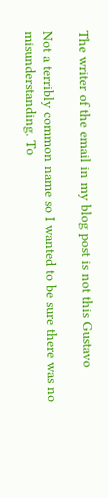The writer of the email in my blog post is not this Gustavo

Not a terribly common name so I wanted to be sure there was no misunderstanding. To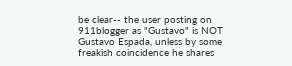be clear-- the user posting on 911blogger as "Gustavo" is NOT Gustavo Espada, unless by some freakish coincidence he shares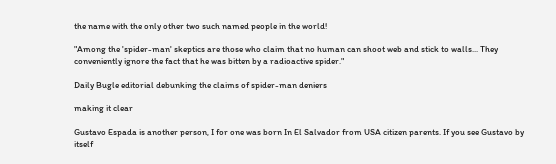the name with the only other two such named people in the world!

"Among the 'spider-man' skeptics are those who claim that no human can shoot web and stick to walls... They conveniently ignore the fact that he was bitten by a radioactive spider."

Daily Bugle editorial debunking the claims of spider-man deniers

making it clear

Gustavo Espada is another person, I for one was born In El Salvador from USA citizen parents. If you see Gustavo by itself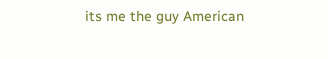its me the guy American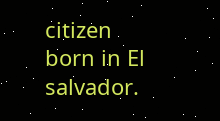citizen born in El salvador.